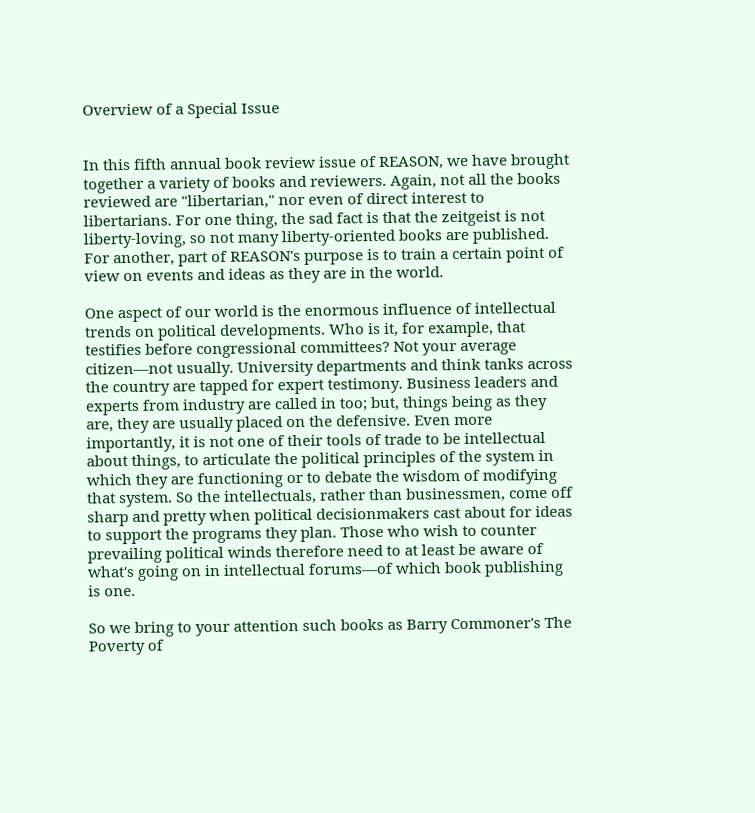Overview of a Special Issue


In this fifth annual book review issue of REASON, we have brought together a variety of books and reviewers. Again, not all the books reviewed are "libertarian," nor even of direct interest to libertarians. For one thing, the sad fact is that the zeitgeist is not liberty-loving, so not many liberty-oriented books are published. For another, part of REASON's purpose is to train a certain point of view on events and ideas as they are in the world.

One aspect of our world is the enormous influence of intellectual trends on political developments. Who is it, for example, that testifies before congressional committees? Not your average citizen—not usually. University departments and think tanks across the country are tapped for expert testimony. Business leaders and experts from industry are called in too; but, things being as they are, they are usually placed on the defensive. Even more importantly, it is not one of their tools of trade to be intellectual about things, to articulate the political principles of the system in which they are functioning or to debate the wisdom of modifying that system. So the intellectuals, rather than businessmen, come off sharp and pretty when political decisionmakers cast about for ideas to support the programs they plan. Those who wish to counter prevailing political winds therefore need to at least be aware of what's going on in intellectual forums—of which book publishing is one.

So we bring to your attention such books as Barry Commoner's The Poverty of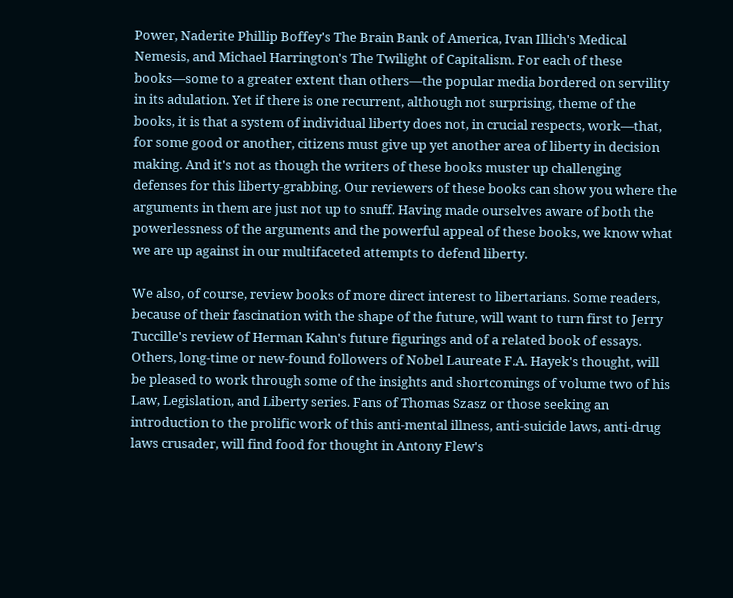Power, Naderite Phillip Boffey's The Brain Bank of America, Ivan Illich's Medical Nemesis, and Michael Harrington's The Twilight of Capitalism. For each of these books—some to a greater extent than others—the popular media bordered on servility in its adulation. Yet if there is one recurrent, although not surprising, theme of the books, it is that a system of individual liberty does not, in crucial respects, work—that, for some good or another, citizens must give up yet another area of liberty in decision making. And it's not as though the writers of these books muster up challenging defenses for this liberty-grabbing. Our reviewers of these books can show you where the arguments in them are just not up to snuff. Having made ourselves aware of both the powerlessness of the arguments and the powerful appeal of these books, we know what we are up against in our multifaceted attempts to defend liberty.

We also, of course, review books of more direct interest to libertarians. Some readers, because of their fascination with the shape of the future, will want to turn first to Jerry Tuccille's review of Herman Kahn's future figurings and of a related book of essays. Others, long-time or new-found followers of Nobel Laureate F.A. Hayek's thought, will be pleased to work through some of the insights and shortcomings of volume two of his Law, Legislation, and Liberty series. Fans of Thomas Szasz or those seeking an introduction to the prolific work of this anti-mental illness, anti-suicide laws, anti-drug laws crusader, will find food for thought in Antony Flew's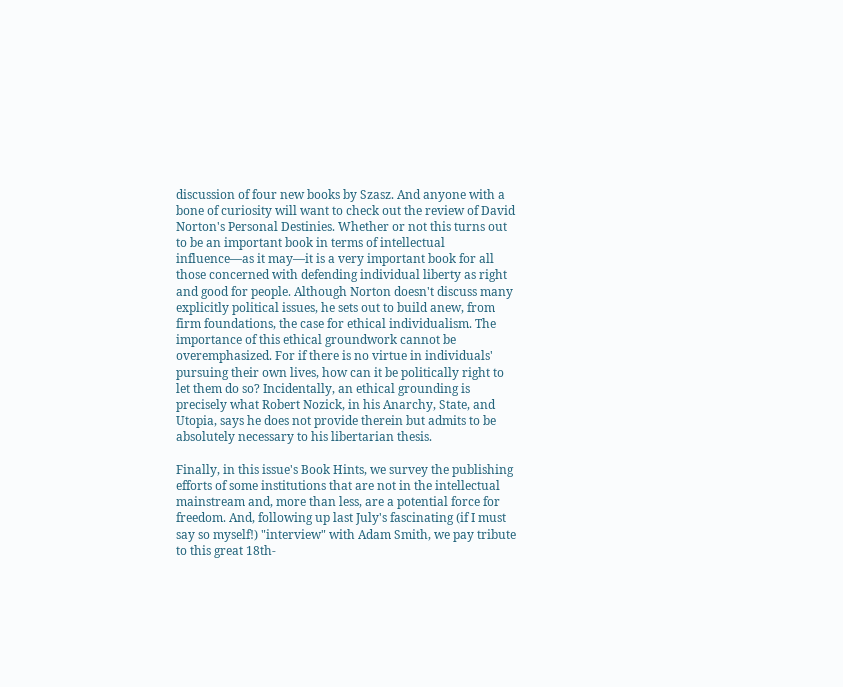discussion of four new books by Szasz. And anyone with a bone of curiosity will want to check out the review of David Norton's Personal Destinies. Whether or not this turns out to be an important book in terms of intellectual influence—as it may—it is a very important book for all those concerned with defending individual liberty as right and good for people. Although Norton doesn't discuss many explicitly political issues, he sets out to build anew, from firm foundations, the case for ethical individualism. The importance of this ethical groundwork cannot be overemphasized. For if there is no virtue in individuals' pursuing their own lives, how can it be politically right to let them do so? Incidentally, an ethical grounding is precisely what Robert Nozick, in his Anarchy, State, and Utopia, says he does not provide therein but admits to be absolutely necessary to his libertarian thesis.

Finally, in this issue's Book Hints, we survey the publishing efforts of some institutions that are not in the intellectual mainstream and, more than less, are a potential force for freedom. And, following up last July's fascinating (if I must say so myself!) "interview" with Adam Smith, we pay tribute to this great 18th-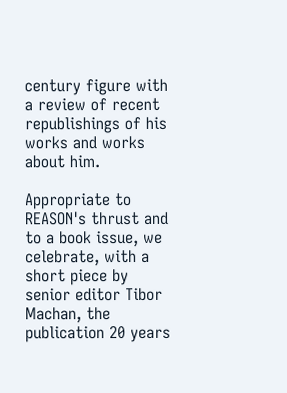century figure with a review of recent republishings of his works and works about him.

Appropriate to REASON's thrust and to a book issue, we celebrate, with a short piece by senior editor Tibor Machan, the publication 20 years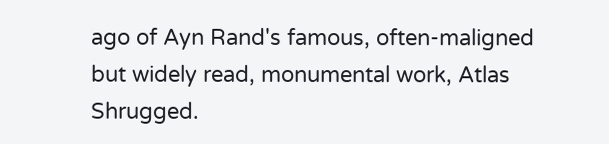ago of Ayn Rand's famous, often-maligned but widely read, monumental work, Atlas Shrugged.